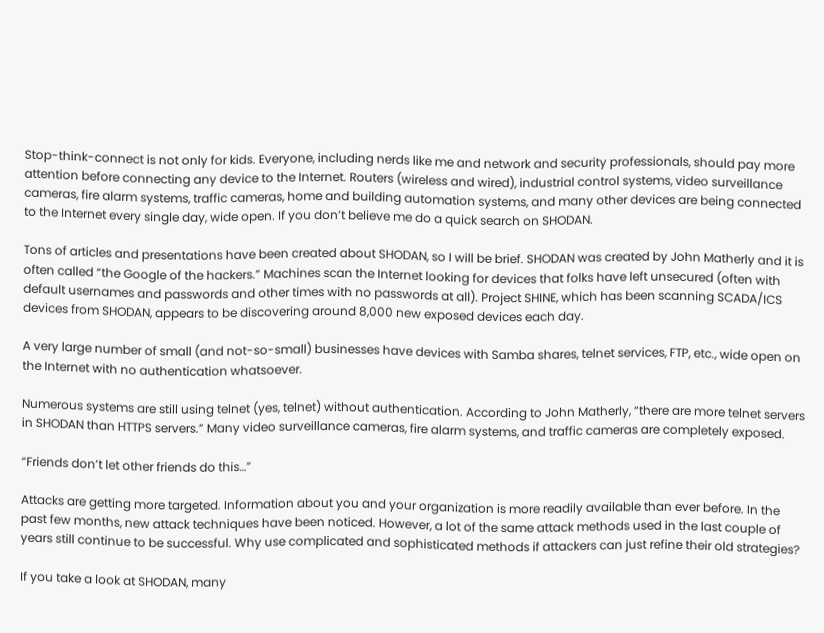Stop-think-connect is not only for kids. Everyone, including nerds like me and network and security professionals, should pay more attention before connecting any device to the Internet. Routers (wireless and wired), industrial control systems, video surveillance cameras, fire alarm systems, traffic cameras, home and building automation systems, and many other devices are being connected to the Internet every single day, wide open. If you don’t believe me do a quick search on SHODAN.

Tons of articles and presentations have been created about SHODAN, so I will be brief. SHODAN was created by John Matherly and it is often called “the Google of the hackers.” Machines scan the Internet looking for devices that folks have left unsecured (often with default usernames and passwords and other times with no passwords at all). Project SHINE, which has been scanning SCADA/ICS devices from SHODAN, appears to be discovering around 8,000 new exposed devices each day.

A very large number of small (and not-so-small) businesses have devices with Samba shares, telnet services, FTP, etc., wide open on the Internet with no authentication whatsoever.

Numerous systems are still using telnet (yes, telnet) without authentication. According to John Matherly, “there are more telnet servers in SHODAN than HTTPS servers.” Many video surveillance cameras, fire alarm systems, and traffic cameras are completely exposed.

“Friends don’t let other friends do this…”

Attacks are getting more targeted. Information about you and your organization is more readily available than ever before. In the past few months, new attack techniques have been noticed. However, a lot of the same attack methods used in the last couple of years still continue to be successful. Why use complicated and sophisticated methods if attackers can just refine their old strategies?

If you take a look at SHODAN, many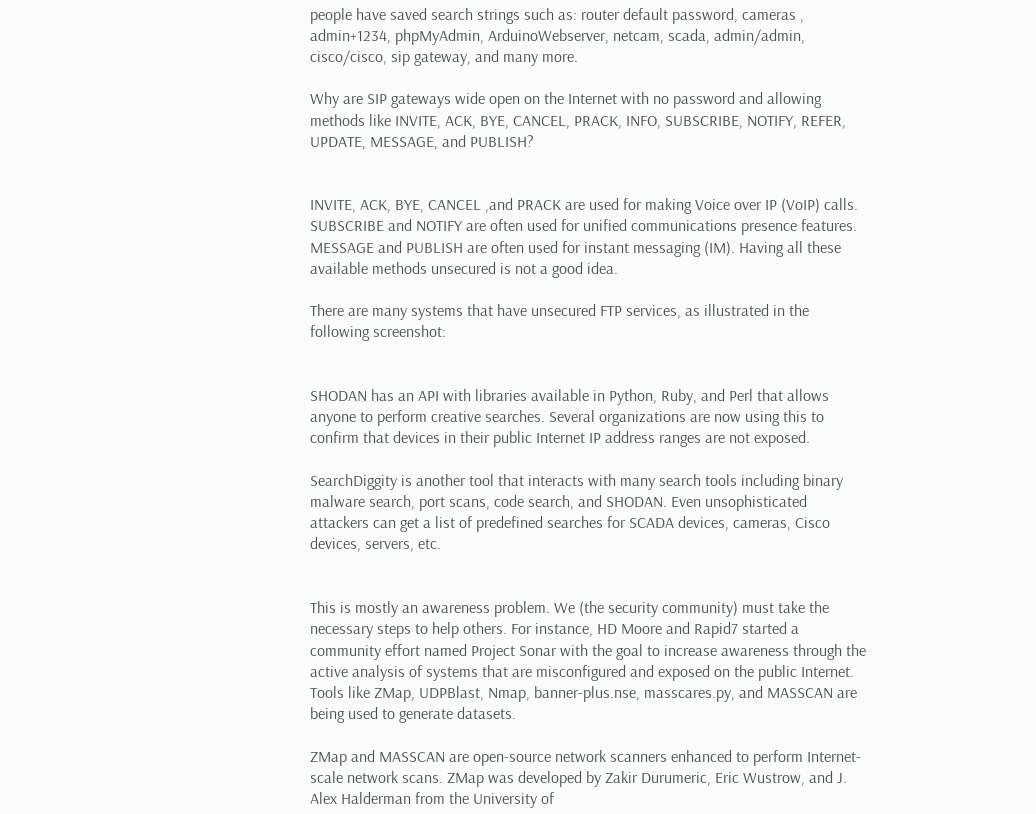people have saved search strings such as: router default password, cameras , admin+1234, phpMyAdmin, ArduinoWebserver, netcam, scada, admin/admin, cisco/cisco, sip gateway, and many more.

Why are SIP gateways wide open on the Internet with no password and allowing methods like INVITE, ACK, BYE, CANCEL, PRACK, INFO, SUBSCRIBE, NOTIFY, REFER, UPDATE, MESSAGE, and PUBLISH?


INVITE, ACK, BYE, CANCEL ,and PRACK are used for making Voice over IP (VoIP) calls. SUBSCRIBE and NOTIFY are often used for unified communications presence features. MESSAGE and PUBLISH are often used for instant messaging (IM). Having all these available methods unsecured is not a good idea.

There are many systems that have unsecured FTP services, as illustrated in the following screenshot:


SHODAN has an API with libraries available in Python, Ruby, and Perl that allows anyone to perform creative searches. Several organizations are now using this to confirm that devices in their public Internet IP address ranges are not exposed.

SearchDiggity is another tool that interacts with many search tools including binary malware search, port scans, code search, and SHODAN. Even unsophisticated attackers can get a list of predefined searches for SCADA devices, cameras, Cisco devices, servers, etc.


This is mostly an awareness problem. We (the security community) must take the necessary steps to help others. For instance, HD Moore and Rapid7 started a community effort named Project Sonar with the goal to increase awareness through the active analysis of systems that are misconfigured and exposed on the public Internet. Tools like ZMap, UDPBlast, Nmap, banner-plus.nse, masscares.py, and MASSCAN are being used to generate datasets.

ZMap and MASSCAN are open-source network scanners enhanced to perform Internet-scale network scans. ZMap was developed by Zakir Durumeric, Eric Wustrow, and J. Alex Halderman from the University of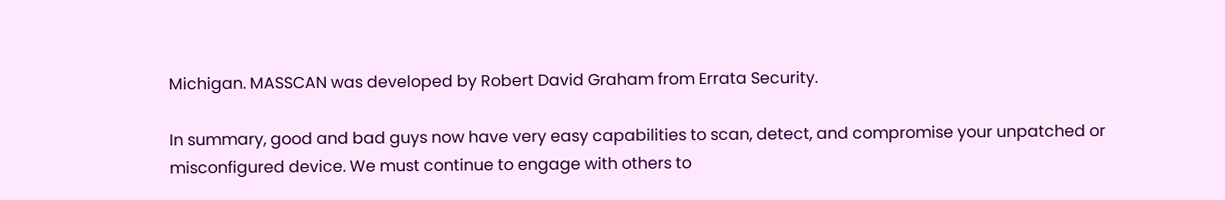Michigan. MASSCAN was developed by Robert David Graham from Errata Security.

In summary, good and bad guys now have very easy capabilities to scan, detect, and compromise your unpatched or misconfigured device. We must continue to engage with others to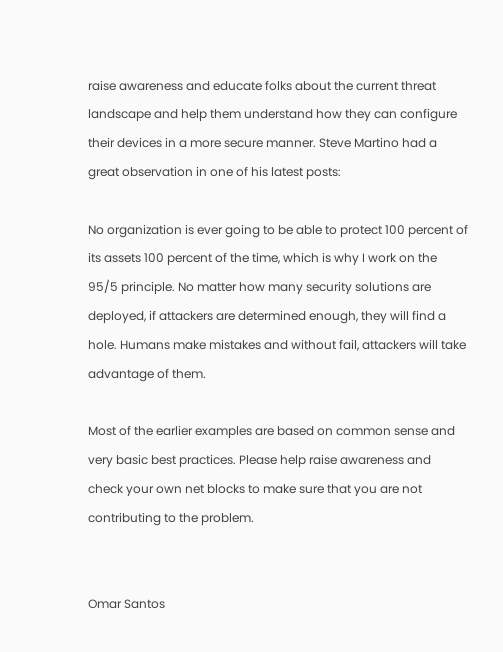raise awareness and educate folks about the current threat landscape and help them understand how they can configure their devices in a more secure manner. Steve Martino had a great observation in one of his latest posts:

No organization is ever going to be able to protect 100 percent of its assets 100 percent of the time, which is why I work on the 95/5 principle. No matter how many security solutions are deployed, if attackers are determined enough, they will find a hole. Humans make mistakes and without fail, attackers will take advantage of them.

Most of the earlier examples are based on common sense and very basic best practices. Please help raise awareness and check your own net blocks to make sure that you are not contributing to the problem.


Omar Santos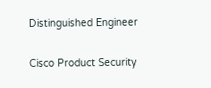Distinguished Engineer

Cisco Product Security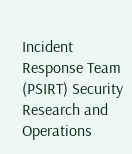Incident Response Team (PSIRT) Security Research and Operations